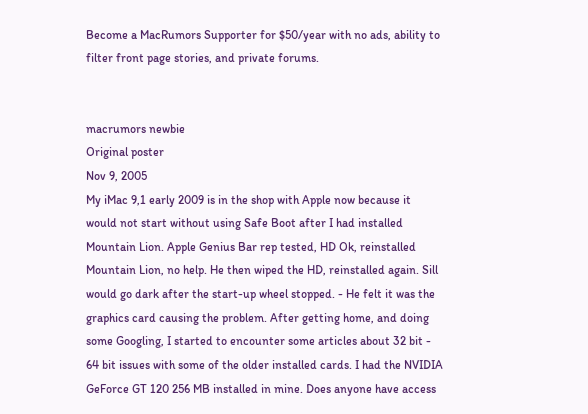Become a MacRumors Supporter for $50/year with no ads, ability to filter front page stories, and private forums.


macrumors newbie
Original poster
Nov 9, 2005
My iMac 9,1 early 2009 is in the shop with Apple now because it would not start without using Safe Boot after I had installed Mountain Lion. Apple Genius Bar rep tested, HD Ok, reinstalled Mountain Lion, no help. He then wiped the HD, reinstalled again. Sill would go dark after the start-up wheel stopped. - He felt it was the graphics card causing the problem. After getting home, and doing some Googling, I started to encounter some articles about 32 bit - 64 bit issues with some of the older installed cards. I had the NVIDIA GeForce GT 120 256 MB installed in mine. Does anyone have access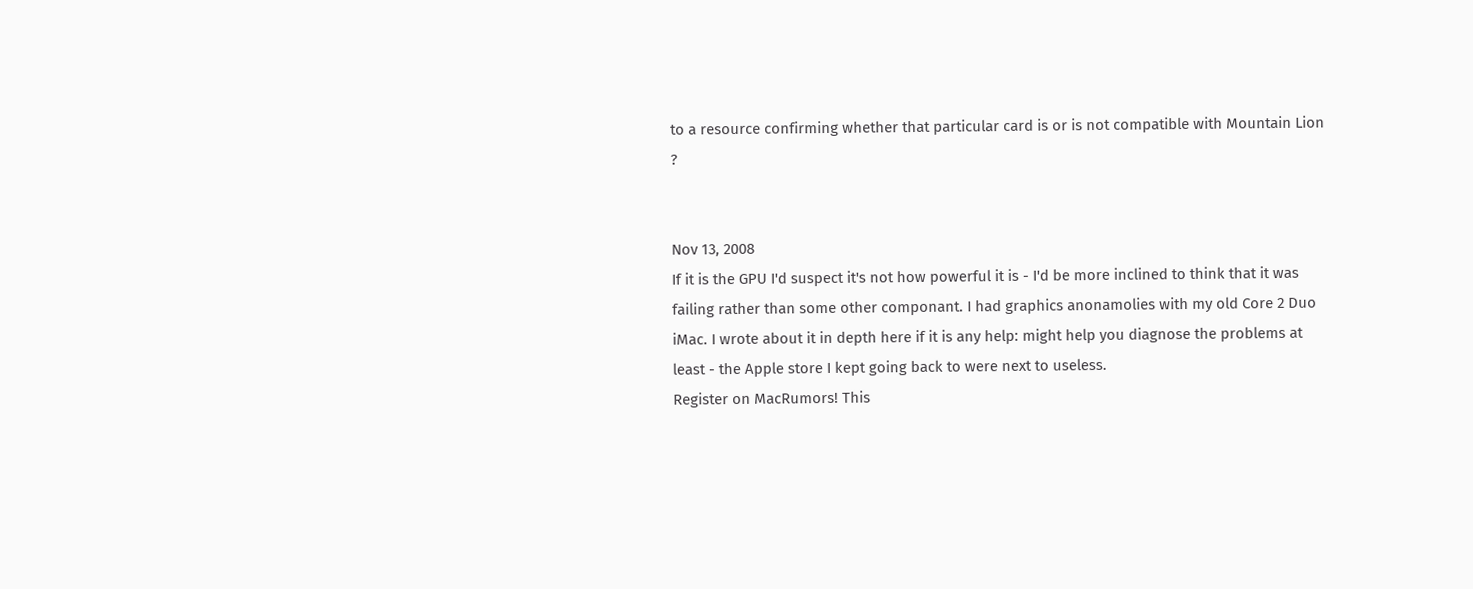to a resource confirming whether that particular card is or is not compatible with Mountain Lion ?


Nov 13, 2008
If it is the GPU I'd suspect it's not how powerful it is - I'd be more inclined to think that it was failing rather than some other componant. I had graphics anonamolies with my old Core 2 Duo iMac. I wrote about it in depth here if it is any help: might help you diagnose the problems at least - the Apple store I kept going back to were next to useless.
Register on MacRumors! This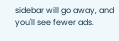sidebar will go away, and you'll see fewer ads.